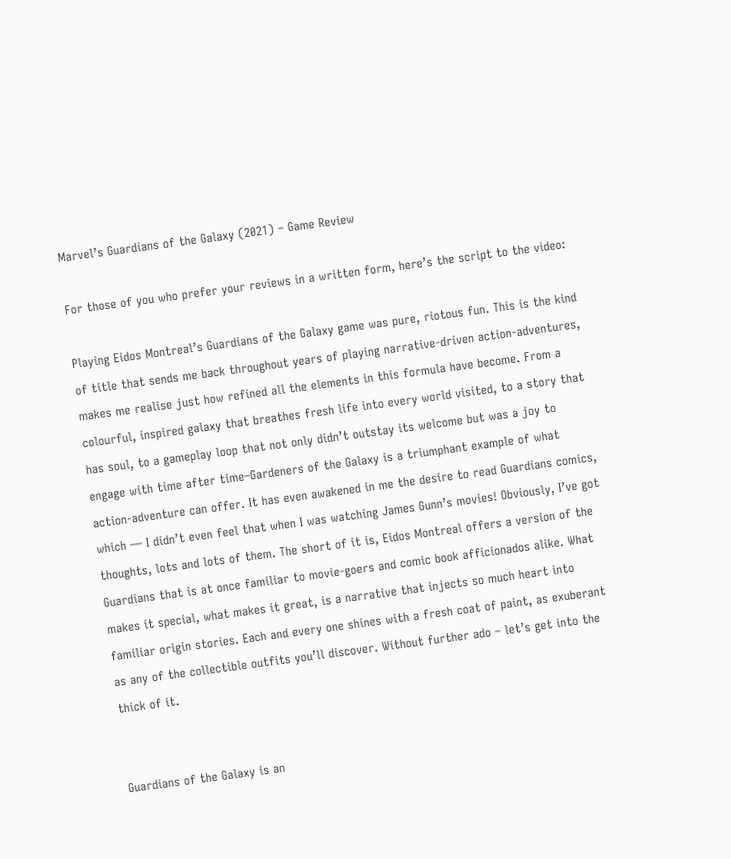Marvel’s Guardians of the Galaxy (2021) – Game Review

For those of you who prefer your reviews in a written form, here’s the script to the video:

Playing Eidos Montreal’s Guardians of the Galaxy game was pure, riotous fun. This is the kind of title that sends me back throughout years of playing narrative-driven action-adventures, makes me realise just how refined all the elements in this formula have become. From a colourful, inspired galaxy that breathes fresh life into every world visited, to a story that has soul, to a gameplay loop that not only didn’t outstay its welcome but was a joy to engage with time after time–Gardeners of the Galaxy is a triumphant example of what action-adventure can offer. It has even awakened in me the desire to read Guardians comics, which — I didn’t even feel that when I was watching James Gunn’s movies! Obviously, I’ve got thoughts, lots and lots of them. The short of it is, Eidos Montreal offers a version of the Guardians that is at once familiar to movie-goers and comic book afficionados alike. What makes it special, what makes it great, is a narrative that injects so much heart into familiar origin stories. Each and every one shines with a fresh coat of paint, as exuberant as any of the collectible outfits you’ll discover. Without further ado – let’s get into the thick of it.


Guardians of the Galaxy is an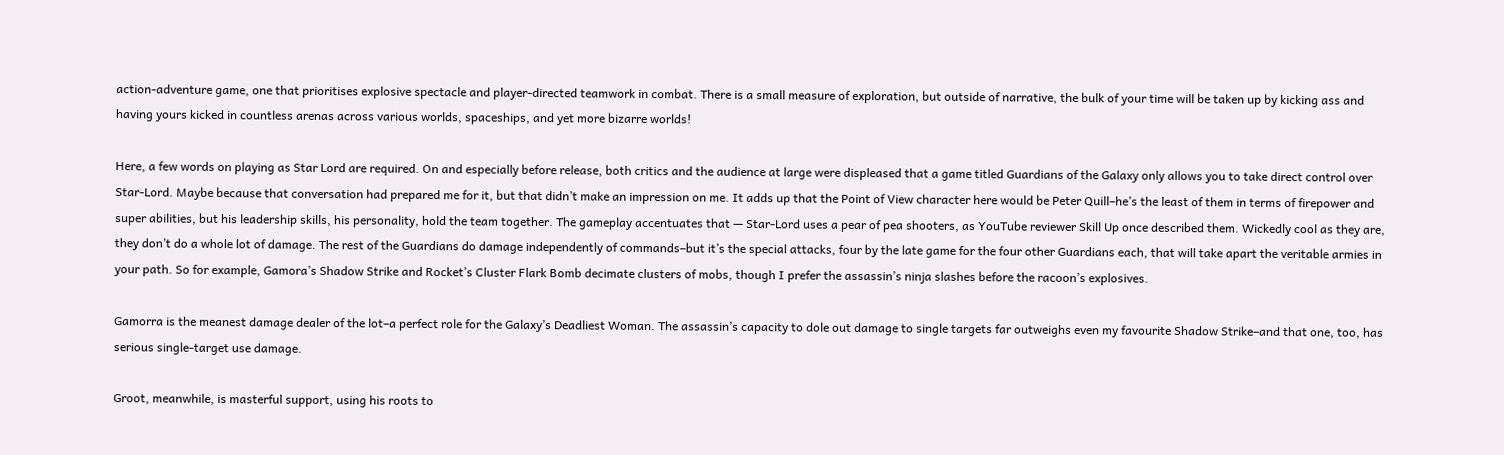action-adventure game, one that prioritises explosive spectacle and player-directed teamwork in combat. There is a small measure of exploration, but outside of narrative, the bulk of your time will be taken up by kicking ass and having yours kicked in countless arenas across various worlds, spaceships, and yet more bizarre worlds!

Here, a few words on playing as Star Lord are required. On and especially before release, both critics and the audience at large were displeased that a game titled Guardians of the Galaxy only allows you to take direct control over Star-Lord. Maybe because that conversation had prepared me for it, but that didn’t make an impression on me. It adds up that the Point of View character here would be Peter Quill–he’s the least of them in terms of firepower and super abilities, but his leadership skills, his personality, hold the team together. The gameplay accentuates that — Star-Lord uses a pear of pea shooters, as YouTube reviewer Skill Up once described them. Wickedly cool as they are, they don’t do a whole lot of damage. The rest of the Guardians do damage independently of commands–but it’s the special attacks, four by the late game for the four other Guardians each, that will take apart the veritable armies in your path. So for example, Gamora’s Shadow Strike and Rocket’s Cluster Flark Bomb decimate clusters of mobs, though I prefer the assassin’s ninja slashes before the racoon’s explosives.

Gamorra is the meanest damage dealer of the lot–a perfect role for the Galaxy’s Deadliest Woman. The assassin’s capacity to dole out damage to single targets far outweighs even my favourite Shadow Strike–and that one, too, has serious single-target use damage.

Groot, meanwhile, is masterful support, using his roots to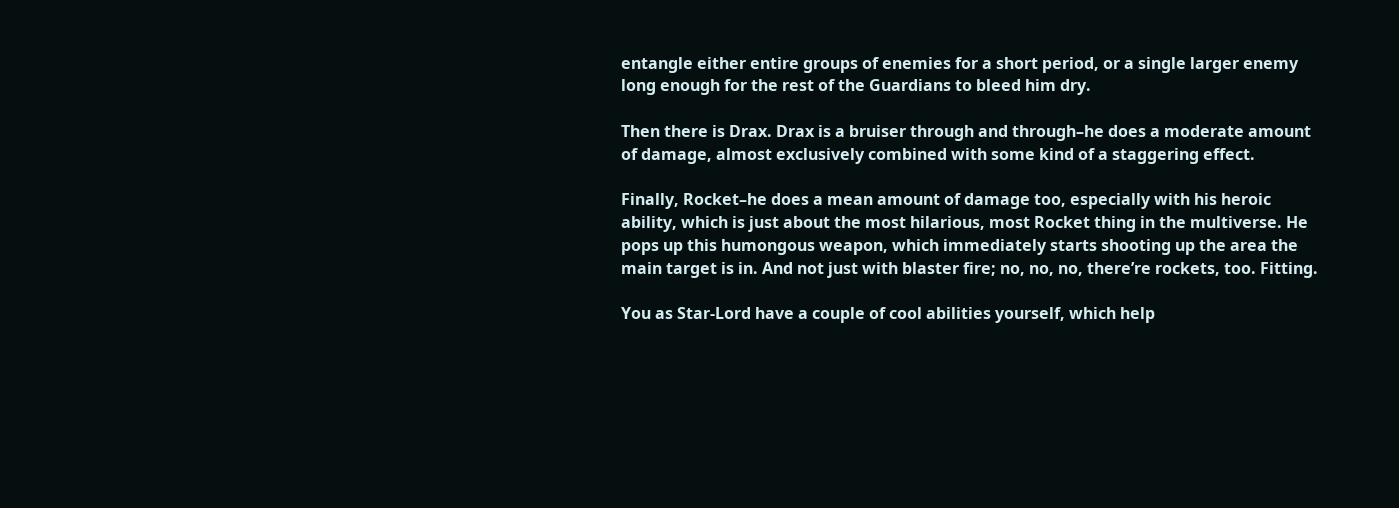entangle either entire groups of enemies for a short period, or a single larger enemy long enough for the rest of the Guardians to bleed him dry.

Then there is Drax. Drax is a bruiser through and through–he does a moderate amount of damage, almost exclusively combined with some kind of a staggering effect.

Finally, Rocket–he does a mean amount of damage too, especially with his heroic ability, which is just about the most hilarious, most Rocket thing in the multiverse. He pops up this humongous weapon, which immediately starts shooting up the area the main target is in. And not just with blaster fire; no, no, no, there’re rockets, too. Fitting.

You as Star-Lord have a couple of cool abilities yourself, which help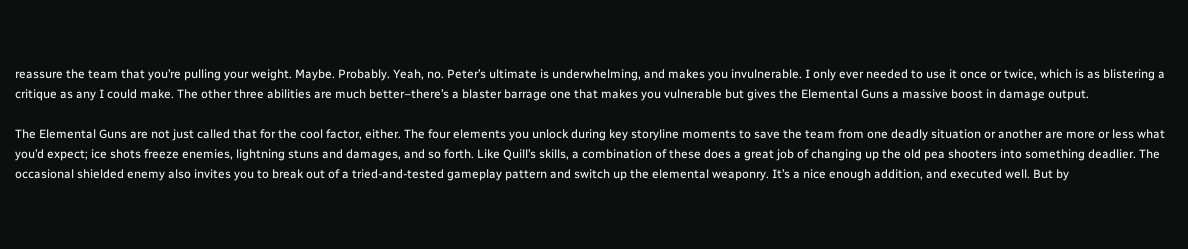reassure the team that you’re pulling your weight. Maybe. Probably. Yeah, no. Peter’s ultimate is underwhelming, and makes you invulnerable. I only ever needed to use it once or twice, which is as blistering a critique as any I could make. The other three abilities are much better–there’s a blaster barrage one that makes you vulnerable but gives the Elemental Guns a massive boost in damage output.

The Elemental Guns are not just called that for the cool factor, either. The four elements you unlock during key storyline moments to save the team from one deadly situation or another are more or less what you’d expect; ice shots freeze enemies, lightning stuns and damages, and so forth. Like Quill’s skills, a combination of these does a great job of changing up the old pea shooters into something deadlier. The occasional shielded enemy also invites you to break out of a tried-and-tested gameplay pattern and switch up the elemental weaponry. It’s a nice enough addition, and executed well. But by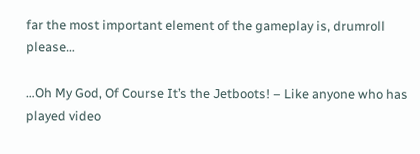far the most important element of the gameplay is, drumroll please…

…Oh My God, Of Course It’s the Jetboots! – Like anyone who has played video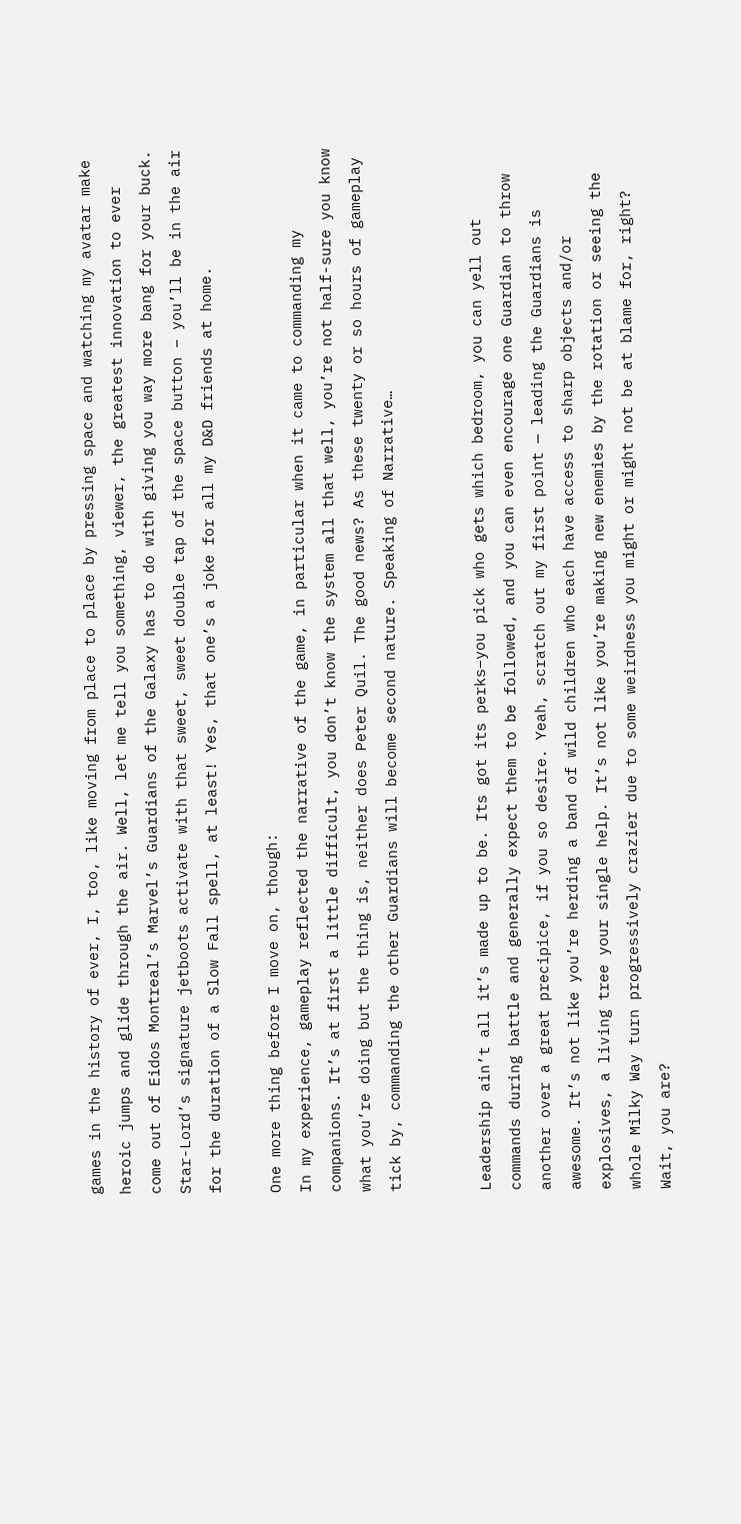games in the history of ever, I, too, like moving from place to place by pressing space and watching my avatar make heroic jumps and glide through the air. Well, let me tell you something, viewer, the greatest innovation to ever come out of Eidos Montreal’s Marvel’s Guardians of the Galaxy has to do with giving you way more bang for your buck. Star-Lord’s signature jetboots activate with that sweet, sweet double tap of the space button – you’ll be in the air for the duration of a Slow Fall spell, at least! Yes, that one’s a joke for all my D&D friends at home.

One more thing before I move on, though:
In my experience, gameplay reflected the narrative of the game, in particular when it came to commanding my companions. It’s at first a little difficult, you don’t know the system all that well, you’re not half-sure you know what you’re doing but the thing is, neither does Peter Quil. The good news? As these twenty or so hours of gameplay tick by, commanding the other Guardians will become second nature. Speaking of Narrative…


Leadership ain’t all it’s made up to be. Its got its perks–you pick who gets which bedroom, you can yell out commands during battle and generally expect them to be followed, and you can even encourage one Guardian to throw another over a great precipice, if you so desire. Yeah, scratch out my first point — leading the Guardians is awesome. It’s not like you’re herding a band of wild children who each have access to sharp objects and/or explosives, a living tree your single help. It’s not like you’re making new enemies by the rotation or seeing the whole Milky Way turn progressively crazier due to some weirdness you might or might not be at blame for, right? Wait, you are?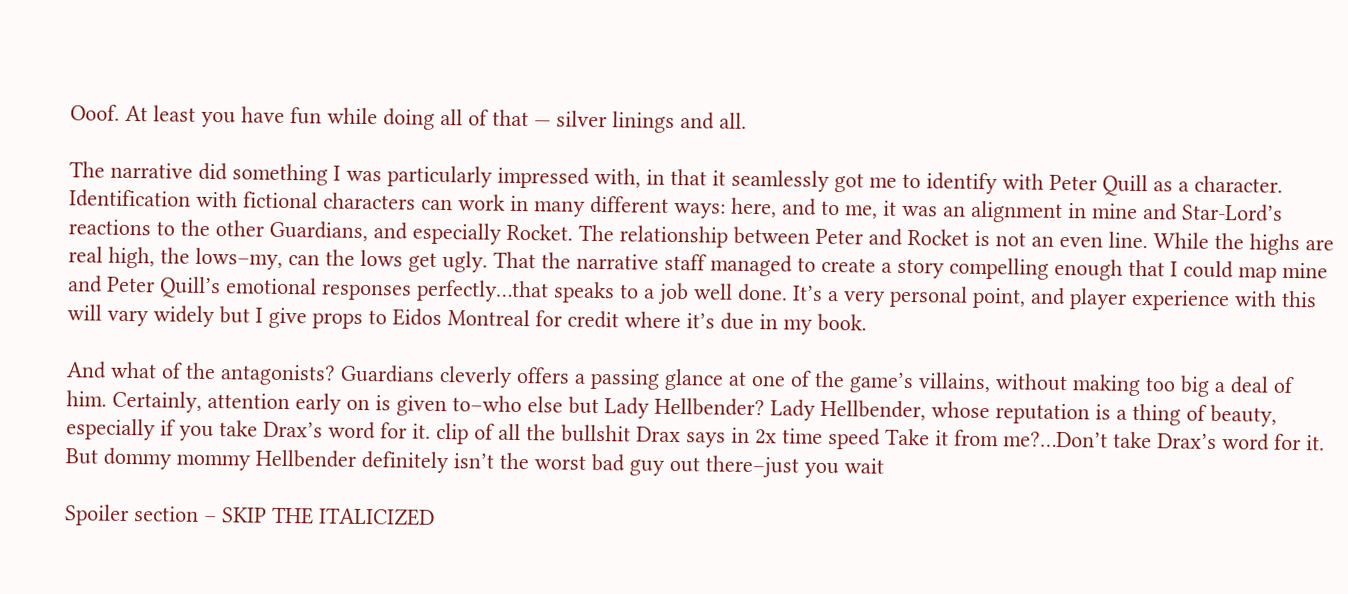Ooof. At least you have fun while doing all of that — silver linings and all.

The narrative did something I was particularly impressed with, in that it seamlessly got me to identify with Peter Quill as a character. Identification with fictional characters can work in many different ways: here, and to me, it was an alignment in mine and Star-Lord’s reactions to the other Guardians, and especially Rocket. The relationship between Peter and Rocket is not an even line. While the highs are real high, the lows–my, can the lows get ugly. That the narrative staff managed to create a story compelling enough that I could map mine and Peter Quill’s emotional responses perfectly…that speaks to a job well done. It’s a very personal point, and player experience with this will vary widely but I give props to Eidos Montreal for credit where it’s due in my book.

And what of the antagonists? Guardians cleverly offers a passing glance at one of the game’s villains, without making too big a deal of him. Certainly, attention early on is given to–who else but Lady Hellbender? Lady Hellbender, whose reputation is a thing of beauty, especially if you take Drax’s word for it. clip of all the bullshit Drax says in 2x time speed Take it from me?…Don’t take Drax’s word for it. But dommy mommy Hellbender definitely isn’t the worst bad guy out there–just you wait

Spoiler section – SKIP THE ITALICIZED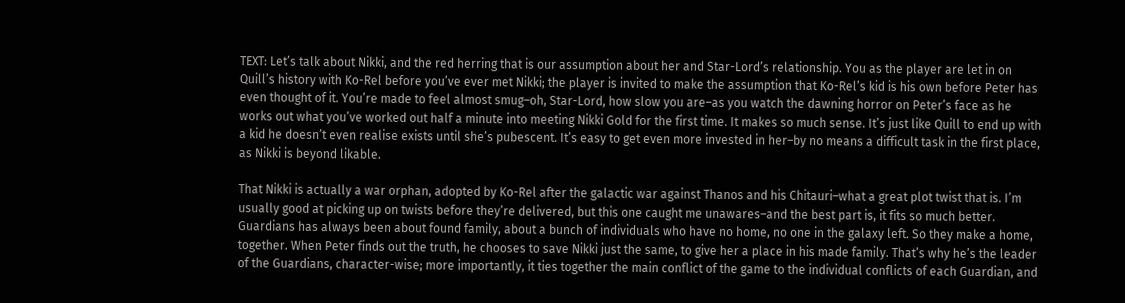TEXT: Let’s talk about Nikki, and the red herring that is our assumption about her and Star-Lord’s relationship. You as the player are let in on Quill’s history with Ko-Rel before you’ve ever met Nikki; the player is invited to make the assumption that Ko-Rel’s kid is his own before Peter has even thought of it. You’re made to feel almost smug–oh, Star-Lord, how slow you are–as you watch the dawning horror on Peter’s face as he works out what you’ve worked out half a minute into meeting Nikki Gold for the first time. It makes so much sense. It’s just like Quill to end up with a kid he doesn’t even realise exists until she’s pubescent. It’s easy to get even more invested in her–by no means a difficult task in the first place, as Nikki is beyond likable.

That Nikki is actually a war orphan, adopted by Ko-Rel after the galactic war against Thanos and his Chitauri–what a great plot twist that is. I’m usually good at picking up on twists before they’re delivered, but this one caught me unawares–and the best part is, it fits so much better. Guardians has always been about found family, about a bunch of individuals who have no home, no one in the galaxy left. So they make a home, together. When Peter finds out the truth, he chooses to save Nikki just the same, to give her a place in his made family. That’s why he’s the leader of the Guardians, character-wise; more importantly, it ties together the main conflict of the game to the individual conflicts of each Guardian, and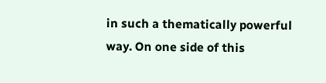in such a thematically powerful way. On one side of this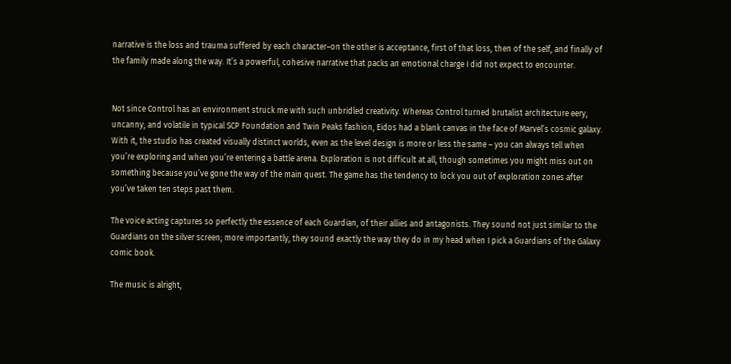narrative is the loss and trauma suffered by each character–on the other is acceptance, first of that loss, then of the self, and finally of the family made along the way. It’s a powerful, cohesive narrative that packs an emotional charge I did not expect to encounter.


Not since Control has an environment struck me with such unbridled creativity. Whereas Control turned brutalist architecture eery, uncanny, and volatile in typical SCP Foundation and Twin Peaks fashion, Eidos had a blank canvas in the face of Marvel’s cosmic galaxy. With it, the studio has created visually distinct worlds, even as the level design is more or less the same – you can always tell when you’re exploring and when you’re entering a battle arena. Exploration is not difficult at all, though sometimes you might miss out on something because you’ve gone the way of the main quest. The game has the tendency to lock you out of exploration zones after you’ve taken ten steps past them.

The voice acting captures so perfectly the essence of each Guardian, of their allies and antagonists. They sound not just similar to the Guardians on the silver screen; more importantly, they sound exactly the way they do in my head when I pick a Guardians of the Galaxy comic book.

The music is alright,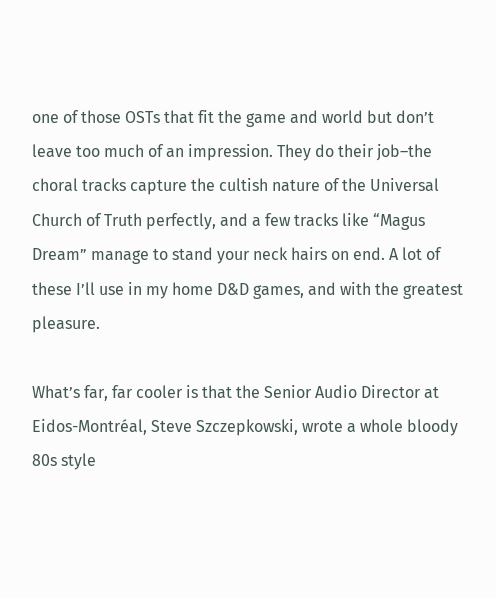one of those OSTs that fit the game and world but don’t leave too much of an impression. They do their job–the choral tracks capture the cultish nature of the Universal Church of Truth perfectly, and a few tracks like “Magus Dream” manage to stand your neck hairs on end. A lot of these I’ll use in my home D&D games, and with the greatest pleasure.

What’s far, far cooler is that the Senior Audio Director at Eidos-Montréal, Steve Szczepkowski, wrote a whole bloody 80s style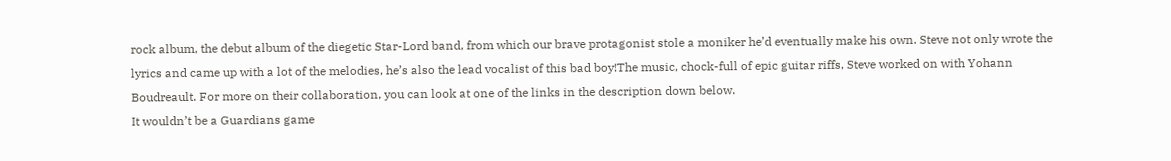rock album, the debut album of the diegetic Star-Lord band, from which our brave protagonist stole a moniker he’d eventually make his own. Steve not only wrote the lyrics and came up with a lot of the melodies, he’s also the lead vocalist of this bad boy!The music, chock-full of epic guitar riffs, Steve worked on with Yohann Boudreault. For more on their collaboration, you can look at one of the links in the description down below.
It wouldn’t be a Guardians game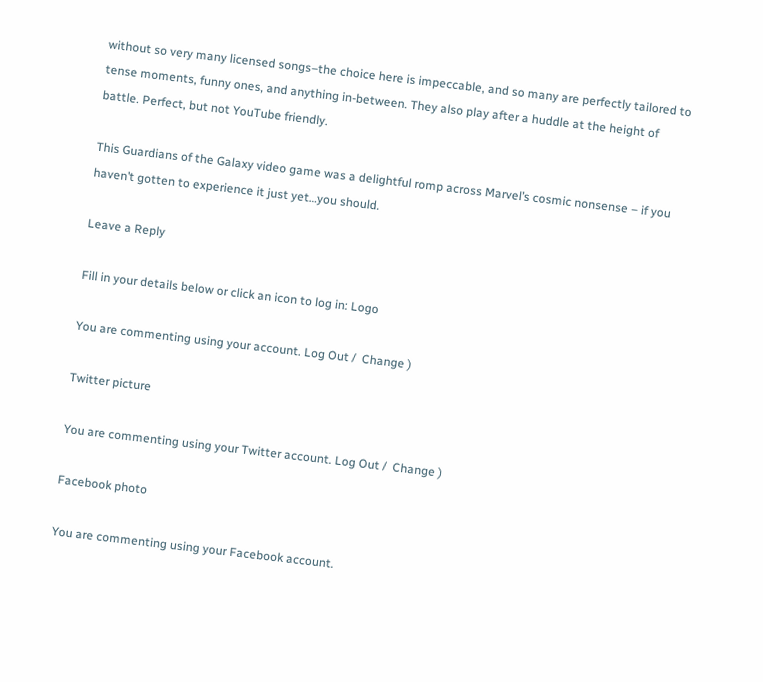without so very many licensed songs–the choice here is impeccable, and so many are perfectly tailored to tense moments, funny ones, and anything in-between. They also play after a huddle at the height of battle. Perfect, but not YouTube friendly.

This Guardians of the Galaxy video game was a delightful romp across Marvel’s cosmic nonsense – if you haven’t gotten to experience it just yet…you should.

Leave a Reply

Fill in your details below or click an icon to log in: Logo

You are commenting using your account. Log Out /  Change )

Twitter picture

You are commenting using your Twitter account. Log Out /  Change )

Facebook photo

You are commenting using your Facebook account.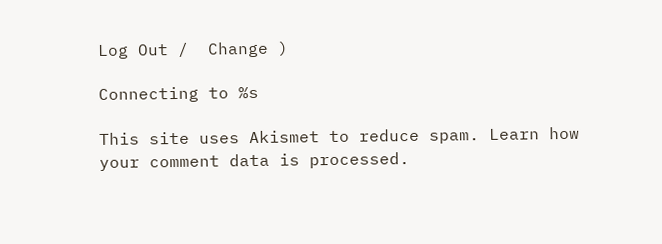Log Out /  Change )

Connecting to %s

This site uses Akismet to reduce spam. Learn how your comment data is processed.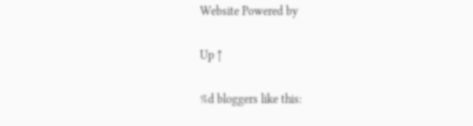Website Powered by

Up ↑

%d bloggers like this: